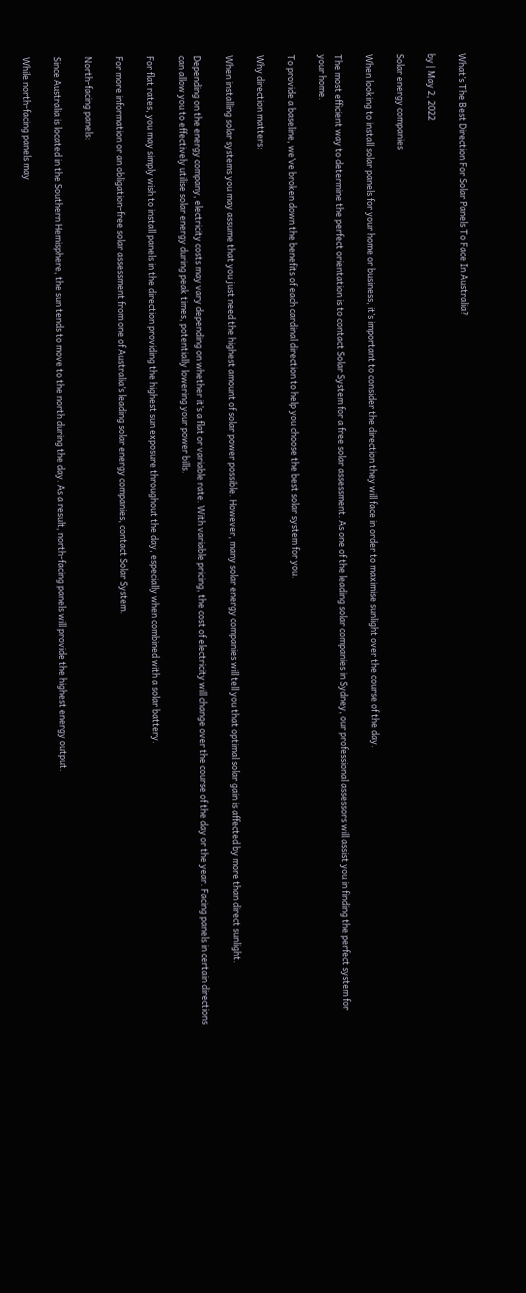What’s The Best Direction For Solar Panels To Face In Australia?

by | May 2, 2022

Solar energy companies

When looking to install solar panels for your home or business, it’s important to consider the direction they will face in order to maximise sunlight over the course of the day.

The most efficient way to determine the perfect orientation is to contact Solar System for a free solar assessment. As one of the leading solar companies in Sydney, our professional assessors will assist you in finding the perfect system for your home.

To provide a baseline, we’ve broken down the benefits of each cardinal direction to help you choose the best solar system for you.

Why direction matters:

When installing solar systems you may assume that you just need the highest amount of solar power possible. However, many solar energy companies will tell you that optimal solar gain is affected by more than direct sunlight.

Depending on the energy company, electricity costs may vary depending on whether it’s a flat or variable rate. With variable pricing, the cost of electricity will change over the course of the day or the year. Facing panels in certain directions can allow you to effectively utilise solar energy during peak times, potentially lowering your power bills.

For flat rates, you may simply wish to install panels in the direction providing the highest sun exposure throughout the day, especially when combined with a solar battery.

For more information or an obligation-free solar assessment from one of Australia’s leading solar energy companies, contact Solar System.

North-facing panels:

Since Australia is located in the Southern Hemisphere, the sun tends to move to the north during the day. As a result, north-facing panels will provide the highest energy output.

While north-facing panels may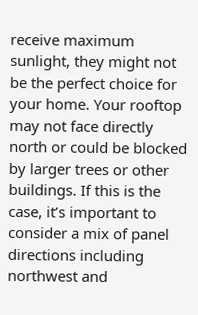receive maximum sunlight, they might not be the perfect choice for your home. Your rooftop may not face directly north or could be blocked by larger trees or other buildings. If this is the case, it’s important to consider a mix of panel directions including northwest and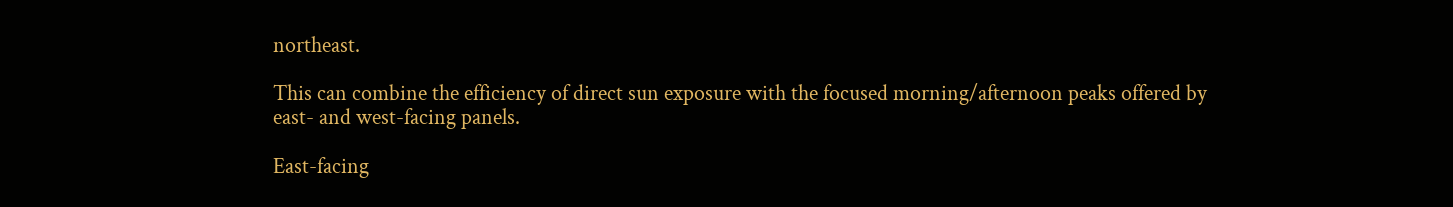northeast.

This can combine the efficiency of direct sun exposure with the focused morning/afternoon peaks offered by east- and west-facing panels.

East-facing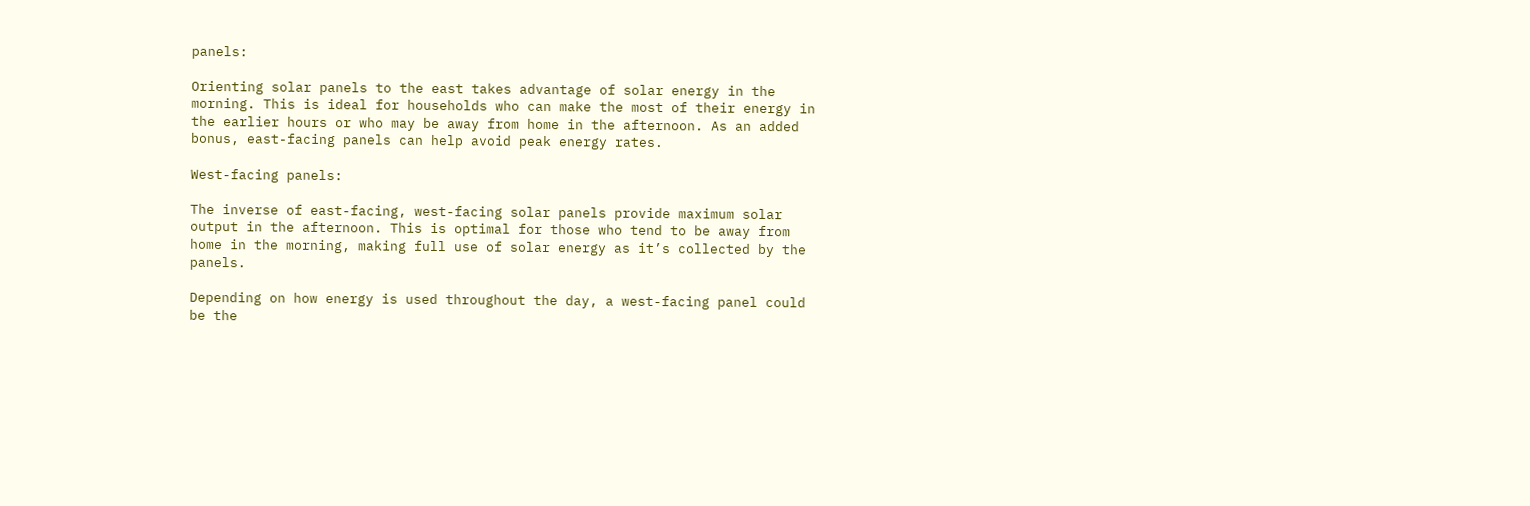panels:

Orienting solar panels to the east takes advantage of solar energy in the morning. This is ideal for households who can make the most of their energy in the earlier hours or who may be away from home in the afternoon. As an added bonus, east-facing panels can help avoid peak energy rates.

West-facing panels:

The inverse of east-facing, west-facing solar panels provide maximum solar output in the afternoon. This is optimal for those who tend to be away from home in the morning, making full use of solar energy as it’s collected by the panels.

Depending on how energy is used throughout the day, a west-facing panel could be the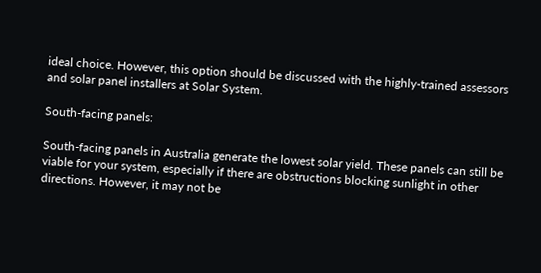ideal choice. However, this option should be discussed with the highly-trained assessors and solar panel installers at Solar System.

South-facing panels:

South-facing panels in Australia generate the lowest solar yield. These panels can still be viable for your system, especially if there are obstructions blocking sunlight in other directions. However, it may not be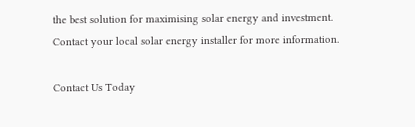the best solution for maximising solar energy and investment. Contact your local solar energy installer for more information.

Contact Us Today